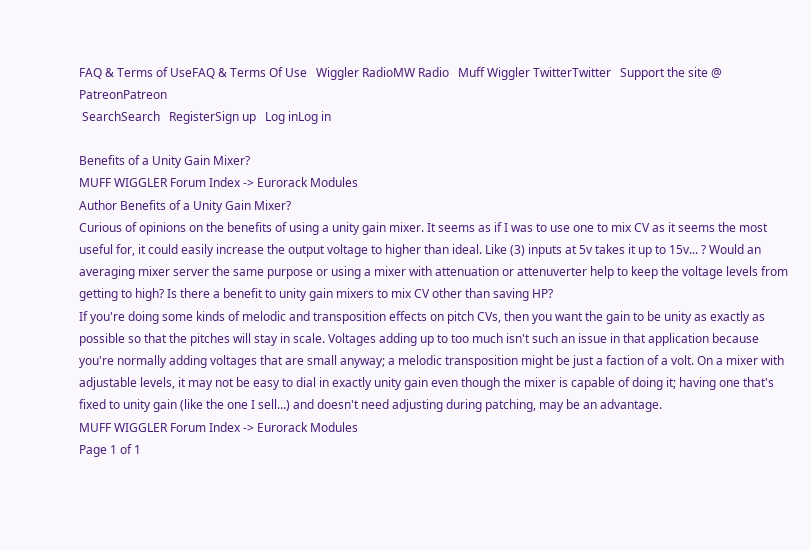FAQ & Terms of UseFAQ & Terms Of Use   Wiggler RadioMW Radio   Muff Wiggler TwitterTwitter   Support the site @ PatreonPatreon
 SearchSearch   RegisterSign up   Log inLog in

Benefits of a Unity Gain Mixer?
MUFF WIGGLER Forum Index -> Eurorack Modules
Author Benefits of a Unity Gain Mixer?
Curious of opinions on the benefits of using a unity gain mixer. It seems as if I was to use one to mix CV as it seems the most useful for, it could easily increase the output voltage to higher than ideal. Like (3) inputs at 5v takes it up to 15v... ? Would an averaging mixer server the same purpose or using a mixer with attenuation or attenuverter help to keep the voltage levels from getting to high? Is there a benefit to unity gain mixers to mix CV other than saving HP?
If you're doing some kinds of melodic and transposition effects on pitch CVs, then you want the gain to be unity as exactly as possible so that the pitches will stay in scale. Voltages adding up to too much isn't such an issue in that application because you're normally adding voltages that are small anyway; a melodic transposition might be just a faction of a volt. On a mixer with adjustable levels, it may not be easy to dial in exactly unity gain even though the mixer is capable of doing it; having one that's fixed to unity gain (like the one I sell...) and doesn't need adjusting during patching, may be an advantage.
MUFF WIGGLER Forum Index -> Eurorack Modules
Page 1 of 1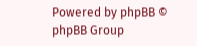Powered by phpBB © phpBB Group